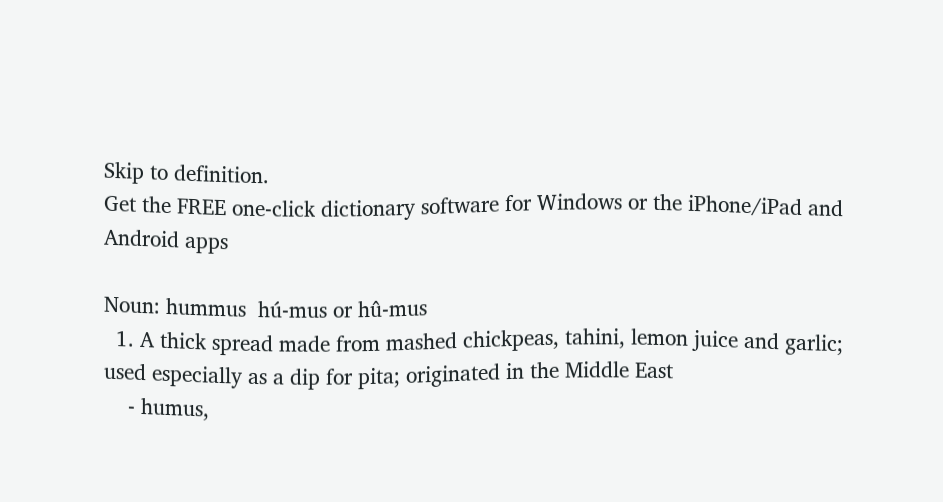Skip to definition.
Get the FREE one-click dictionary software for Windows or the iPhone/iPad and Android apps

Noun: hummus  hú-mus or hû-mus
  1. A thick spread made from mashed chickpeas, tahini, lemon juice and garlic; used especially as a dip for pita; originated in the Middle East
    - humus,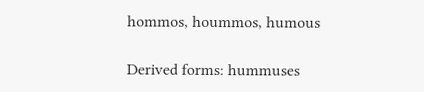hommos, hoummos, humous

Derived forms: hummuses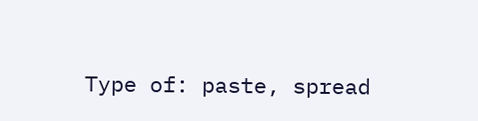Type of: paste, spread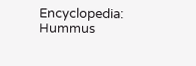Encyclopedia: Hummus